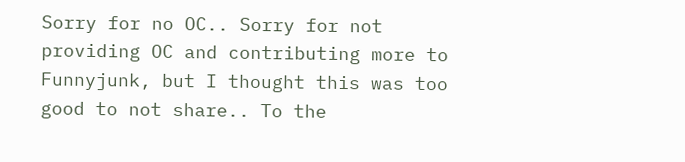Sorry for no OC.. Sorry for not providing OC and contributing more to Funnyjunk, but I thought this was too good to not share.. To the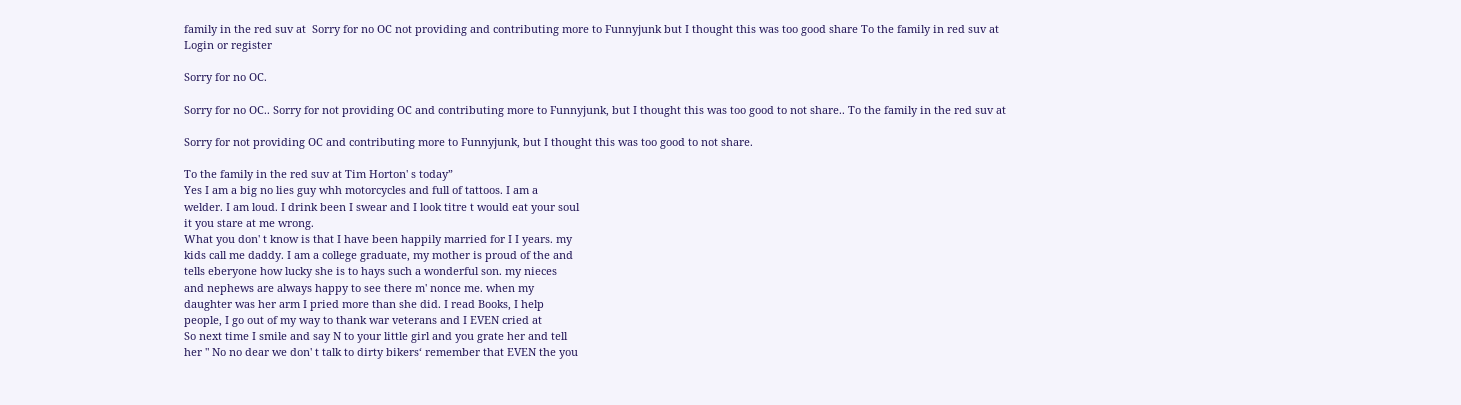family in the red suv at  Sorry for no OC not providing and contributing more to Funnyjunk but I thought this was too good share To the family in red suv at
Login or register

Sorry for no OC.

Sorry for no OC.. Sorry for not providing OC and contributing more to Funnyjunk, but I thought this was too good to not share.. To the family in the red suv at

Sorry for not providing OC and contributing more to Funnyjunk, but I thought this was too good to not share.

To the family in the red suv at Tim Horton' s today”
Yes I am a big no lies guy whh motorcycles and full of tattoos. I am a
welder. I am loud. I drink been I swear and I look titre t would eat your soul
it you stare at me wrong.
What you don' t know is that I have been happily married for I I years. my
kids call me daddy. I am a college graduate, my mother is proud of the and
tells eberyone how lucky she is to hays such a wonderful son. my nieces
and nephews are always happy to see there m' nonce me. when my
daughter was her arm I pried more than she did. I read Books, I help
people, I go out of my way to thank war veterans and I EVEN cried at
So next time I smile and say N to your little girl and you grate her and tell
her " No no dear we don' t talk to dirty bikers‘ remember that EVEN the you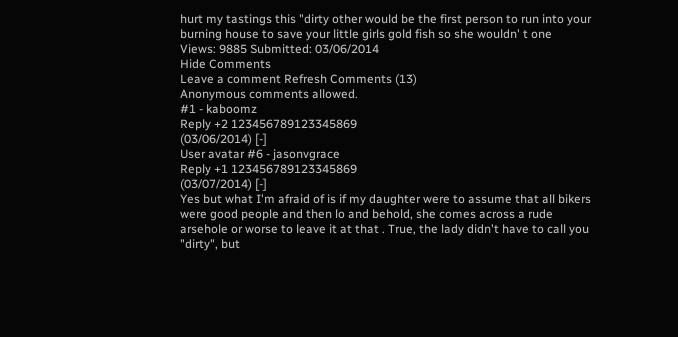hurt my tastings this "dirty other would be the first person to run into your
burning house to save your little girls gold fish so she wouldn' t one
Views: 9885 Submitted: 03/06/2014
Hide Comments
Leave a comment Refresh Comments (13)
Anonymous comments allowed.
#1 - kaboomz
Reply +2 123456789123345869
(03/06/2014) [-]
User avatar #6 - jasonvgrace
Reply +1 123456789123345869
(03/07/2014) [-]
Yes but what I'm afraid of is if my daughter were to assume that all bikers were good people and then lo and behold, she comes across a rude arsehole or worse to leave it at that . True, the lady didn't have to call you "dirty", but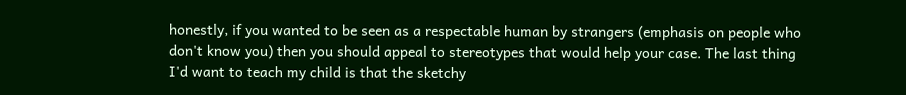honestly, if you wanted to be seen as a respectable human by strangers (emphasis on people who don't know you) then you should appeal to stereotypes that would help your case. The last thing I'd want to teach my child is that the sketchy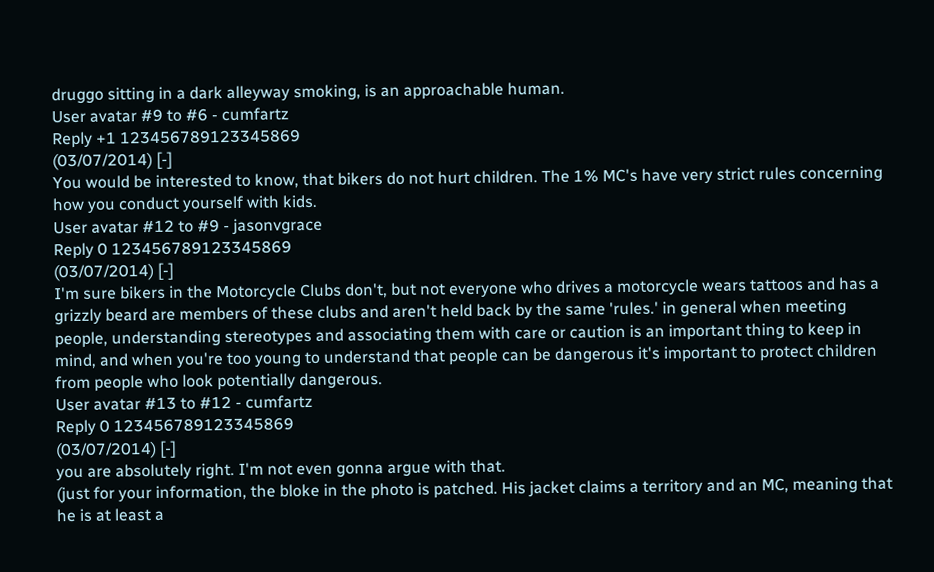druggo sitting in a dark alleyway smoking, is an approachable human.
User avatar #9 to #6 - cumfartz
Reply +1 123456789123345869
(03/07/2014) [-]
You would be interested to know, that bikers do not hurt children. The 1% MC's have very strict rules concerning how you conduct yourself with kids.
User avatar #12 to #9 - jasonvgrace
Reply 0 123456789123345869
(03/07/2014) [-]
I'm sure bikers in the Motorcycle Clubs don't, but not everyone who drives a motorcycle wears tattoos and has a grizzly beard are members of these clubs and aren't held back by the same 'rules.' in general when meeting people, understanding stereotypes and associating them with care or caution is an important thing to keep in mind, and when you're too young to understand that people can be dangerous it's important to protect children from people who look potentially dangerous.
User avatar #13 to #12 - cumfartz
Reply 0 123456789123345869
(03/07/2014) [-]
you are absolutely right. I'm not even gonna argue with that.
(just for your information, the bloke in the photo is patched. His jacket claims a territory and an MC, meaning that he is at least a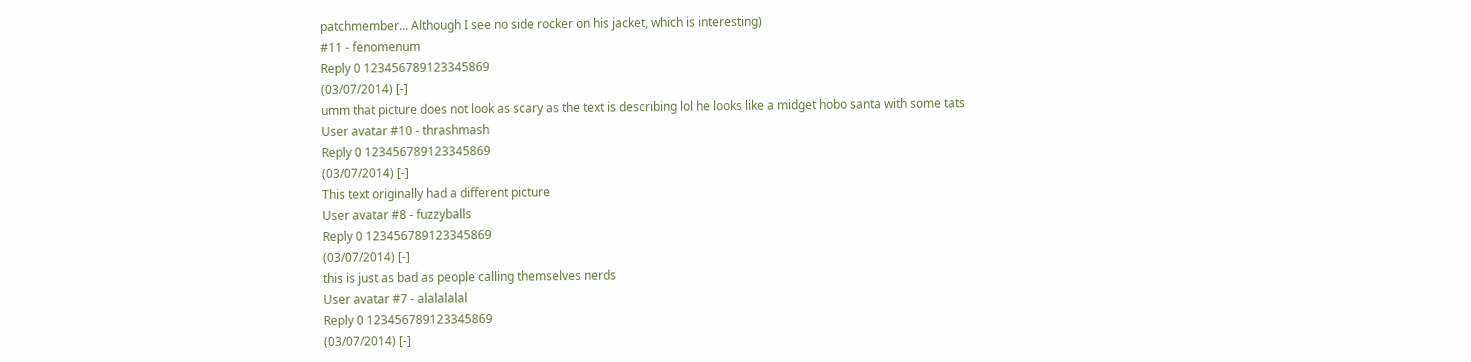patchmember... Although I see no side rocker on his jacket, which is interesting)
#11 - fenomenum
Reply 0 123456789123345869
(03/07/2014) [-]
umm that picture does not look as scary as the text is describing lol he looks like a midget hobo santa with some tats
User avatar #10 - thrashmash
Reply 0 123456789123345869
(03/07/2014) [-]
This text originally had a different picture
User avatar #8 - fuzzyballs
Reply 0 123456789123345869
(03/07/2014) [-]
this is just as bad as people calling themselves nerds
User avatar #7 - alalalalal
Reply 0 123456789123345869
(03/07/2014) [-]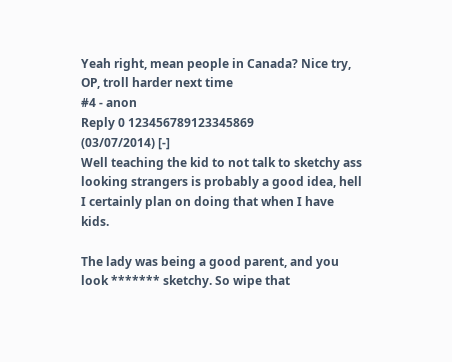Yeah right, mean people in Canada? Nice try, OP, troll harder next time
#4 - anon
Reply 0 123456789123345869
(03/07/2014) [-]
Well teaching the kid to not talk to sketchy ass looking strangers is probably a good idea, hell I certainly plan on doing that when I have kids.

The lady was being a good parent, and you look ******* sketchy. So wipe that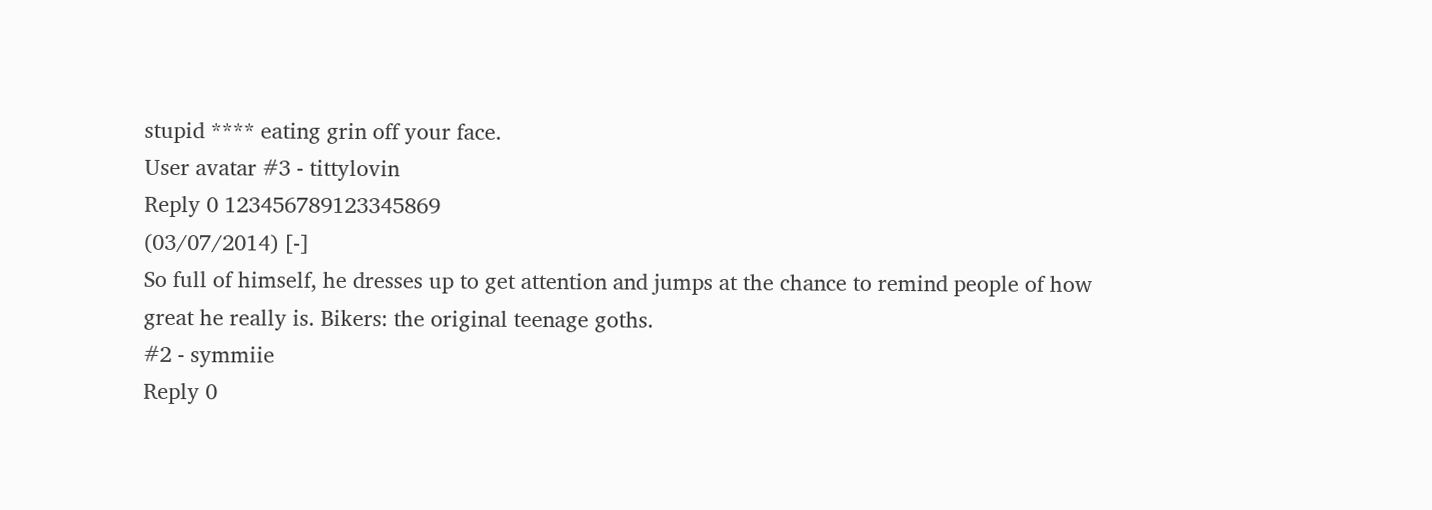stupid **** eating grin off your face.
User avatar #3 - tittylovin
Reply 0 123456789123345869
(03/07/2014) [-]
So full of himself, he dresses up to get attention and jumps at the chance to remind people of how great he really is. Bikers: the original teenage goths.
#2 - symmiie
Reply 0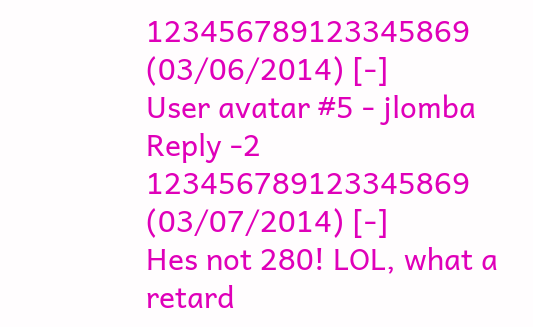123456789123345869
(03/06/2014) [-]
User avatar #5 - jlomba
Reply -2 123456789123345869
(03/07/2014) [-]
Hes not 280! LOL, what a retard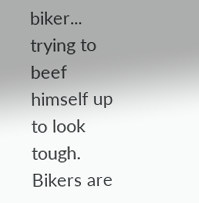biker... trying to beef himself up to look tough. Bikers are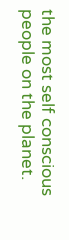the most self conscious people on the planet.